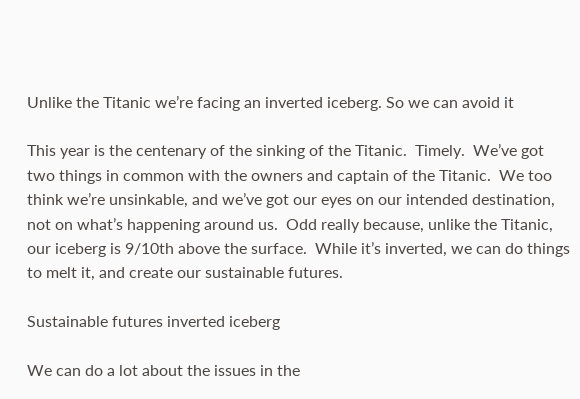Unlike the Titanic we’re facing an inverted iceberg. So we can avoid it

This year is the centenary of the sinking of the Titanic.  Timely.  We’ve got two things in common with the owners and captain of the Titanic.  We too think we’re unsinkable, and we’ve got our eyes on our intended destination, not on what’s happening around us.  Odd really because, unlike the Titanic, our iceberg is 9/10th above the surface.  While it’s inverted, we can do things to melt it, and create our sustainable futures.

Sustainable futures inverted iceberg

We can do a lot about the issues in the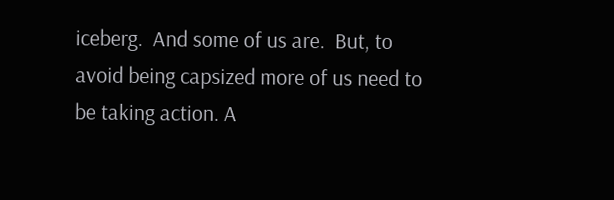iceberg.  And some of us are.  But, to avoid being capsized more of us need to be taking action. A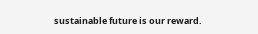sustainable future is our reward.